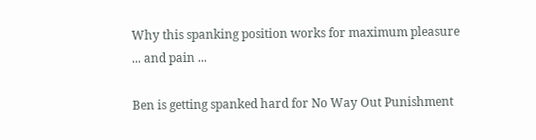Why this spanking position works for maximum pleasure ... and pain ...

Ben is getting spanked hard for No Way Out Punishment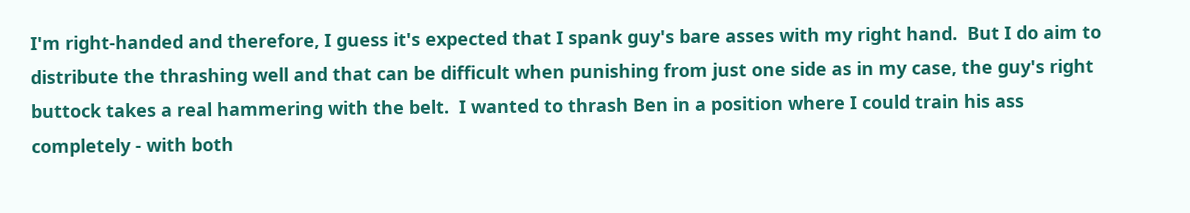I'm right-handed and therefore, I guess it's expected that I spank guy's bare asses with my right hand.  But I do aim to distribute the thrashing well and that can be difficult when punishing from just one side as in my case, the guy's right buttock takes a real hammering with the belt.  I wanted to thrash Ben in a position where I could train his ass completely - with both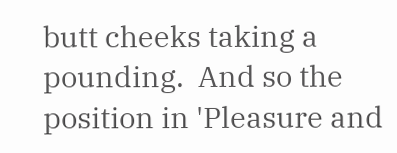butt cheeks taking a pounding.  And so the position in 'Pleasure and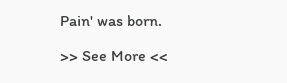Pain' was born.

>> See More <<